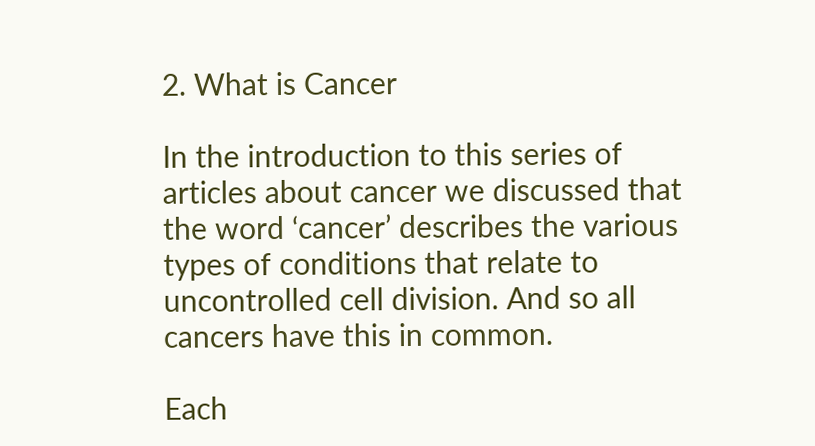2. What is Cancer

In the introduction to this series of articles about cancer we discussed that the word ‘cancer’ describes the various types of conditions that relate to uncontrolled cell division. And so all cancers have this in common.

Each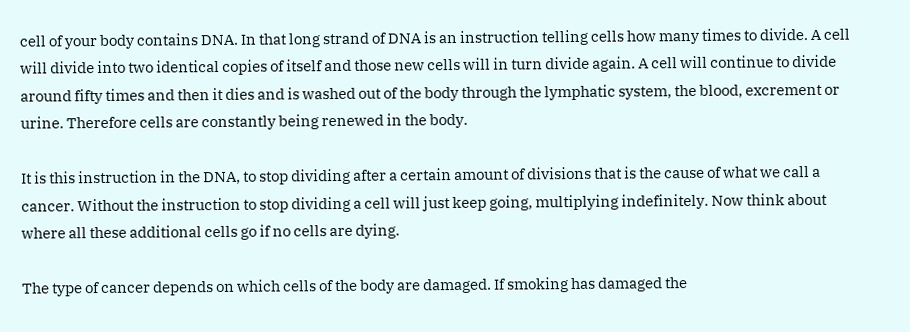cell of your body contains DNA. In that long strand of DNA is an instruction telling cells how many times to divide. A cell will divide into two identical copies of itself and those new cells will in turn divide again. A cell will continue to divide around fifty times and then it dies and is washed out of the body through the lymphatic system, the blood, excrement or urine. Therefore cells are constantly being renewed in the body.

It is this instruction in the DNA, to stop dividing after a certain amount of divisions that is the cause of what we call a cancer. Without the instruction to stop dividing a cell will just keep going, multiplying indefinitely. Now think about where all these additional cells go if no cells are dying.

The type of cancer depends on which cells of the body are damaged. If smoking has damaged the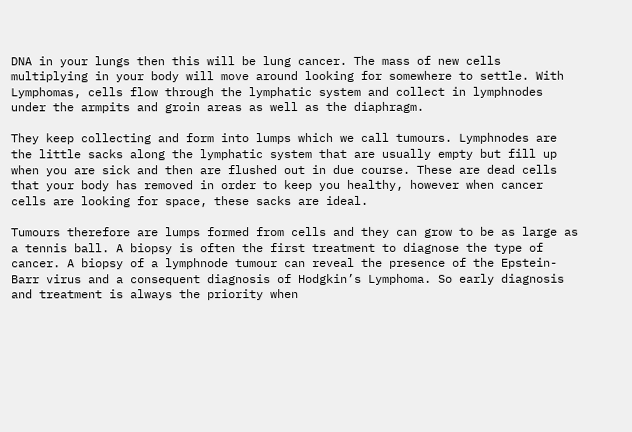DNA in your lungs then this will be lung cancer. The mass of new cells multiplying in your body will move around looking for somewhere to settle. With Lymphomas, cells flow through the lymphatic system and collect in lymphnodes under the armpits and groin areas as well as the diaphragm.

They keep collecting and form into lumps which we call tumours. Lymphnodes are the little sacks along the lymphatic system that are usually empty but fill up when you are sick and then are flushed out in due course. These are dead cells that your body has removed in order to keep you healthy, however when cancer cells are looking for space, these sacks are ideal.

Tumours therefore are lumps formed from cells and they can grow to be as large as a tennis ball. A biopsy is often the first treatment to diagnose the type of cancer. A biopsy of a lymphnode tumour can reveal the presence of the Epstein-Barr virus and a consequent diagnosis of Hodgkin’s Lymphoma. So early diagnosis and treatment is always the priority when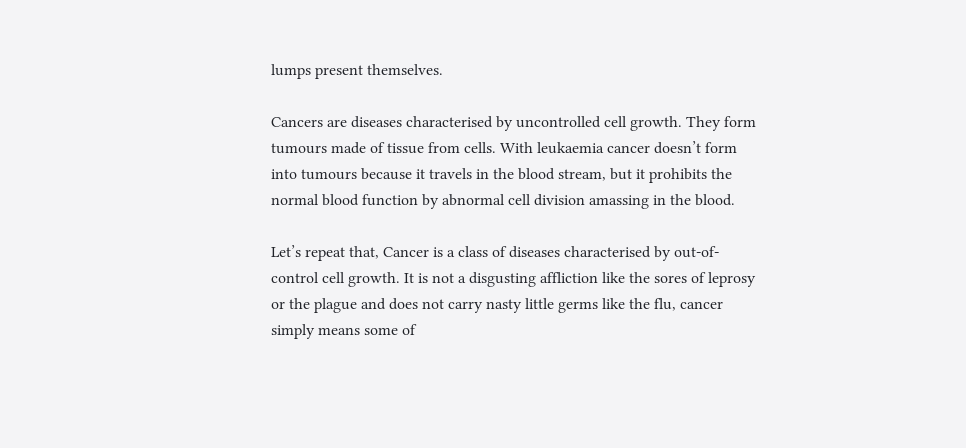lumps present themselves.

Cancers are diseases characterised by uncontrolled cell growth. They form tumours made of tissue from cells. With leukaemia cancer doesn’t form into tumours because it travels in the blood stream, but it prohibits the normal blood function by abnormal cell division amassing in the blood.

Let’s repeat that, Cancer is a class of diseases characterised by out-of-control cell growth. It is not a disgusting affliction like the sores of leprosy or the plague and does not carry nasty little germs like the flu, cancer simply means some of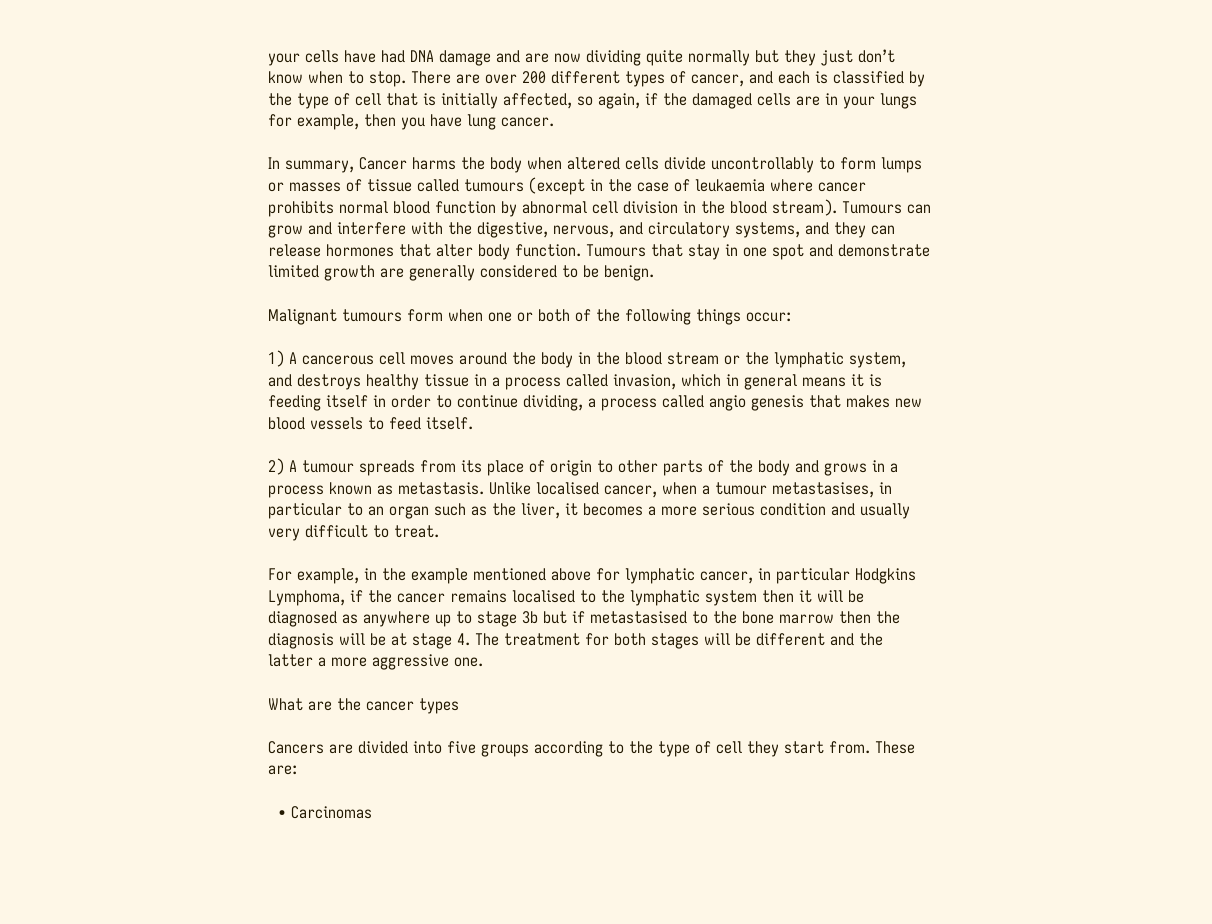your cells have had DNA damage and are now dividing quite normally but they just don’t know when to stop. There are over 200 different types of cancer, and each is classified by the type of cell that is initially affected, so again, if the damaged cells are in your lungs for example, then you have lung cancer.

In summary, Cancer harms the body when altered cells divide uncontrollably to form lumps or masses of tissue called tumours (except in the case of leukaemia where cancer prohibits normal blood function by abnormal cell division in the blood stream). Tumours can grow and interfere with the digestive, nervous, and circulatory systems, and they can release hormones that alter body function. Tumours that stay in one spot and demonstrate limited growth are generally considered to be benign.

Malignant tumours form when one or both of the following things occur:

1) A cancerous cell moves around the body in the blood stream or the lymphatic system, and destroys healthy tissue in a process called invasion, which in general means it is feeding itself in order to continue dividing, a process called angio genesis that makes new blood vessels to feed itself.

2) A tumour spreads from its place of origin to other parts of the body and grows in a process known as metastasis. Unlike localised cancer, when a tumour metastasises, in particular to an organ such as the liver, it becomes a more serious condition and usually very difficult to treat.

For example, in the example mentioned above for lymphatic cancer, in particular Hodgkins Lymphoma, if the cancer remains localised to the lymphatic system then it will be diagnosed as anywhere up to stage 3b but if metastasised to the bone marrow then the diagnosis will be at stage 4. The treatment for both stages will be different and the latter a more aggressive one.

What are the cancer types

Cancers are divided into five groups according to the type of cell they start from. These are:

  • Carcinomas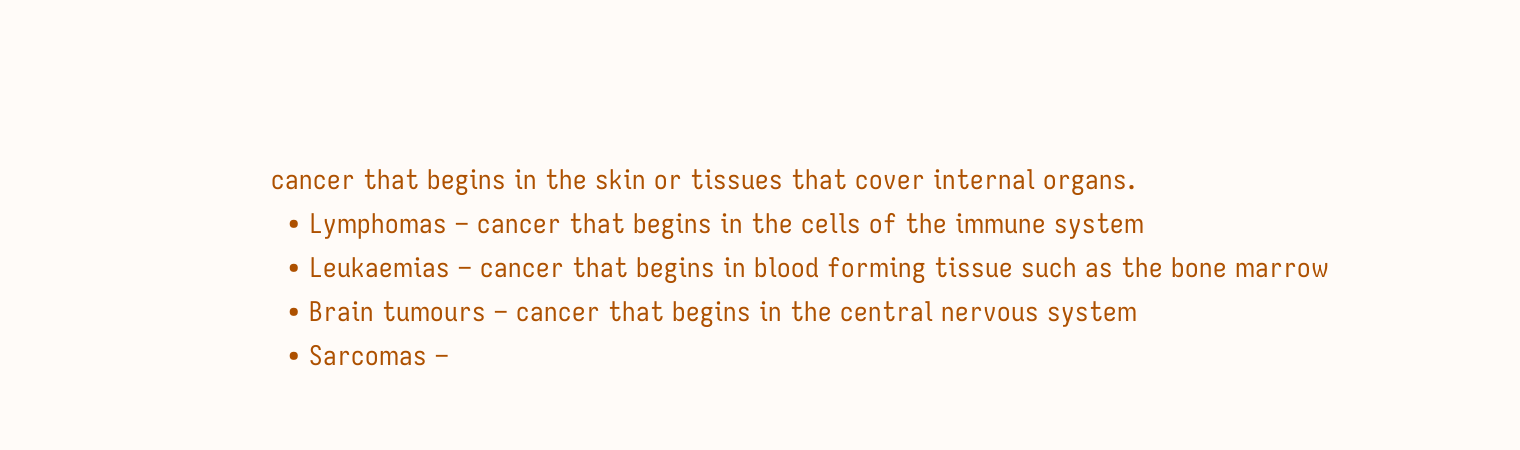cancer that begins in the skin or tissues that cover internal organs.
  • Lymphomas – cancer that begins in the cells of the immune system
  • Leukaemias – cancer that begins in blood forming tissue such as the bone marrow
  • Brain tumours – cancer that begins in the central nervous system
  • Sarcomas –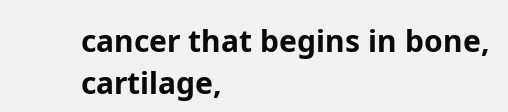cancer that begins in bone, cartilage,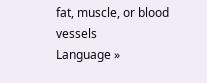fat, muscle, or blood vessels
Language »